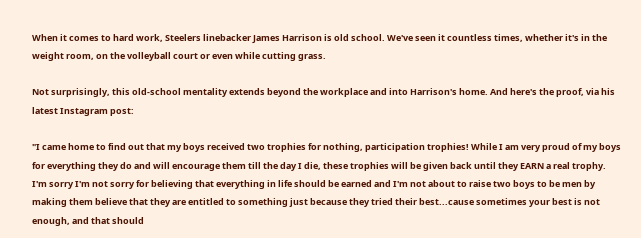When it comes to hard work, Steelers linebacker James Harrison is old school. We've seen it countless times, whether it's in the weight room, on the volleyball court or even while cutting grass.

Not surprisingly, this old-school mentality extends beyond the workplace and into Harrison's home. And here's the proof, via his latest Instagram post:

"I came home to find out that my boys received two trophies for nothing, participation trophies! While I am very proud of my boys for everything they do and will encourage them till the day I die, these trophies will be given back until they EARN a real trophy. I'm sorry I'm not sorry for believing that everything in life should be earned and I'm not about to raise two boys to be men by making them believe that they are entitled to something just because they tried their best...cause sometimes your best is not enough, and that should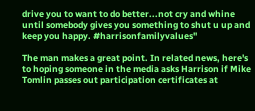drive you to want to do better...not cry and whine until somebody gives you something to shut u up and keep you happy. #harrisonfamilyvalues"

The man makes a great point. In related news, here's to hoping someone in the media asks Harrison if Mike Tomlin passes out participation certificates at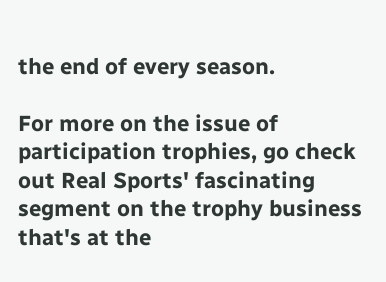the end of every season.

For more on the issue of participation trophies, go check out Real Sports' fascinating segment on the trophy business that's at the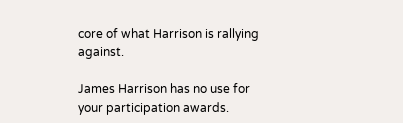core of what Harrison is rallying against.

James Harrison has no use for your participation awards.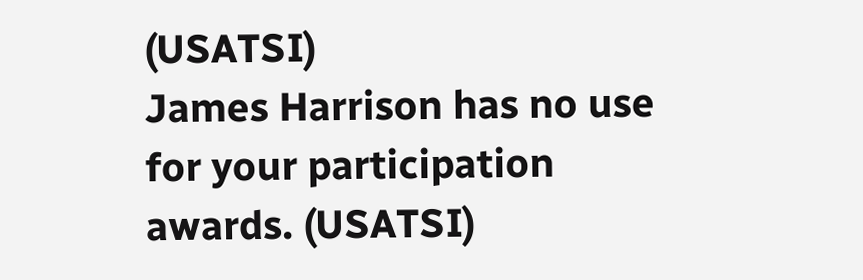(USATSI)
James Harrison has no use for your participation awards. (USATSI)